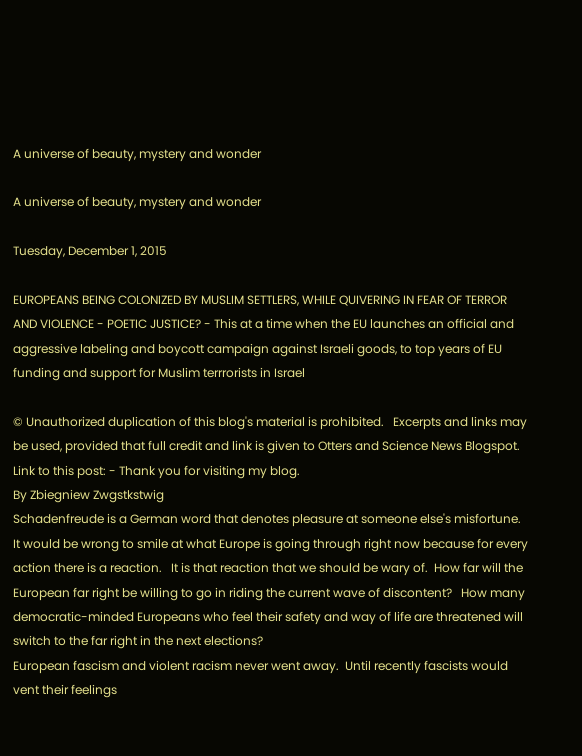A universe of beauty, mystery and wonder

A universe of beauty, mystery and wonder

Tuesday, December 1, 2015

EUROPEANS BEING COLONIZED BY MUSLIM SETTLERS, WHILE QUIVERING IN FEAR OF TERROR AND VIOLENCE - POETIC JUSTICE? - This at a time when the EU launches an official and aggressive labeling and boycott campaign against Israeli goods, to top years of EU funding and support for Muslim terrrorists in Israel

© Unauthorized duplication of this blog's material is prohibited.   Excerpts and links may be used, provided that full credit and link is given to Otters and Science News Blogspot.  Link to this post: - Thank you for visiting my blog.
By Zbiegniew Zwgstkstwig
Schadenfreude is a German word that denotes pleasure at someone else's misfortune.  It would be wrong to smile at what Europe is going through right now because for every action there is a reaction.   It is that reaction that we should be wary of.  How far will the European far right be willing to go in riding the current wave of discontent?   How many democratic-minded Europeans who feel their safety and way of life are threatened will switch to the far right in the next elections?
European fascism and violent racism never went away.  Until recently fascists would vent their feelings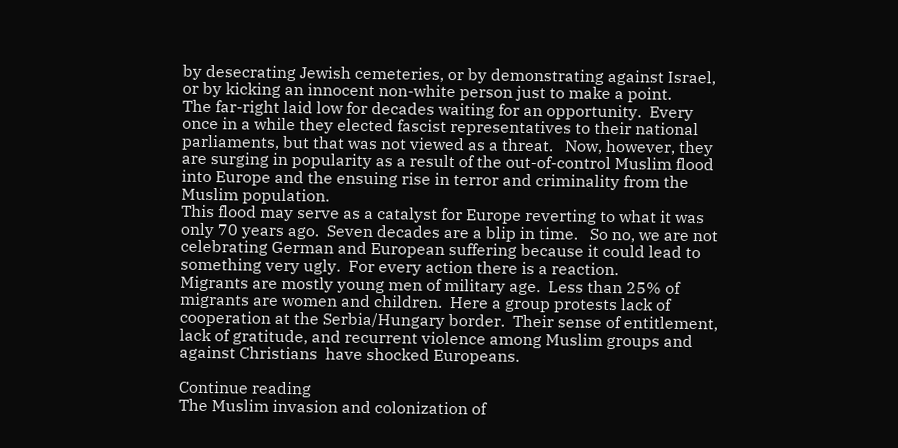by desecrating Jewish cemeteries, or by demonstrating against Israel, or by kicking an innocent non-white person just to make a point.
The far-right laid low for decades waiting for an opportunity.  Every once in a while they elected fascist representatives to their national parliaments, but that was not viewed as a threat.   Now, however, they are surging in popularity as a result of the out-of-control Muslim flood into Europe and the ensuing rise in terror and criminality from the Muslim population.
This flood may serve as a catalyst for Europe reverting to what it was only 70 years ago.  Seven decades are a blip in time.   So no, we are not celebrating German and European suffering because it could lead to something very ugly.  For every action there is a reaction.
Migrants are mostly young men of military age.  Less than 25% of migrants are women and children.  Here a group protests lack of cooperation at the Serbia/Hungary border.  Their sense of entitlement, lack of gratitude, and recurrent violence among Muslim groups and against Christians  have shocked Europeans.

Continue reading
The Muslim invasion and colonization of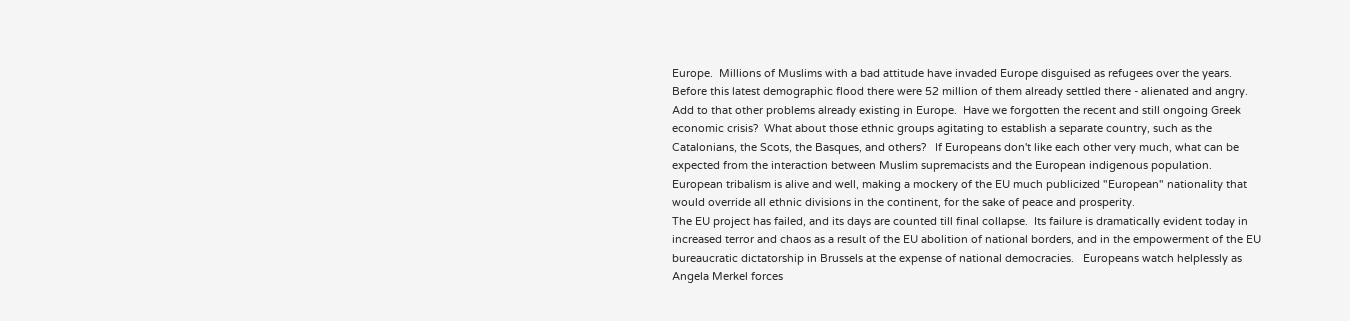Europe.  Millions of Muslims with a bad attitude have invaded Europe disguised as refugees over the years.  Before this latest demographic flood there were 52 million of them already settled there - alienated and angry.
Add to that other problems already existing in Europe.  Have we forgotten the recent and still ongoing Greek economic crisis?  What about those ethnic groups agitating to establish a separate country, such as the Catalonians, the Scots, the Basques, and others?   If Europeans don't like each other very much, what can be expected from the interaction between Muslim supremacists and the European indigenous population.
European tribalism is alive and well, making a mockery of the EU much publicized "European" nationality that would override all ethnic divisions in the continent, for the sake of peace and prosperity.
The EU project has failed, and its days are counted till final collapse.  Its failure is dramatically evident today in increased terror and chaos as a result of the EU abolition of national borders, and in the empowerment of the EU bureaucratic dictatorship in Brussels at the expense of national democracies.   Europeans watch helplessly as Angela Merkel forces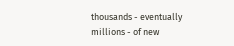thousands - eventually millions - of new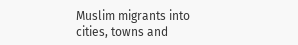Muslim migrants into cities, towns and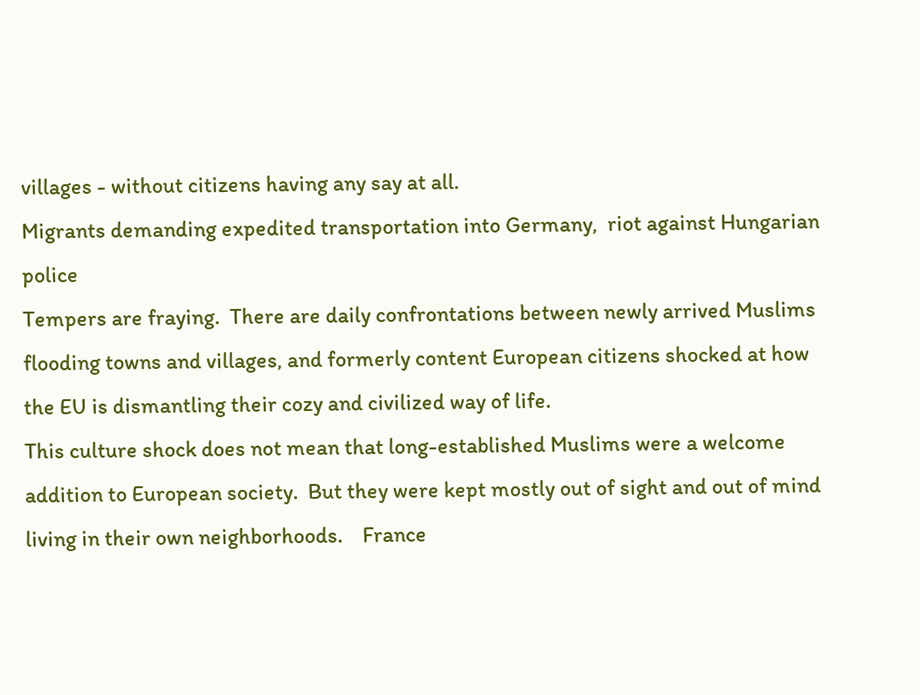villages - without citizens having any say at all.
Migrants demanding expedited transportation into Germany,  riot against Hungarian police
Tempers are fraying.  There are daily confrontations between newly arrived Muslims flooding towns and villages, and formerly content European citizens shocked at how the EU is dismantling their cozy and civilized way of life.
This culture shock does not mean that long-established Muslims were a welcome addition to European society.  But they were kept mostly out of sight and out of mind living in their own neighborhoods.    France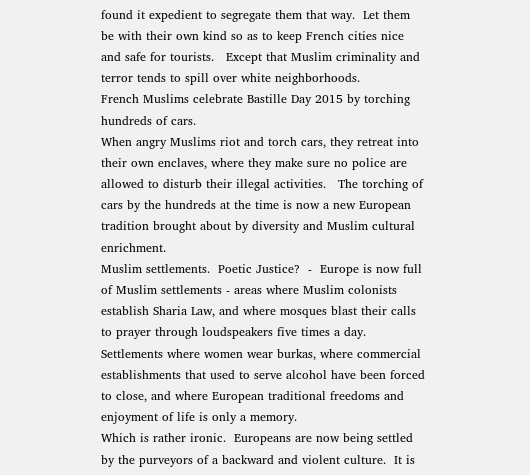found it expedient to segregate them that way.  Let them be with their own kind so as to keep French cities nice and safe for tourists.   Except that Muslim criminality and terror tends to spill over white neighborhoods.
French Muslims celebrate Bastille Day 2015 by torching hundreds of cars.
When angry Muslims riot and torch cars, they retreat into their own enclaves, where they make sure no police are allowed to disturb their illegal activities.   The torching of cars by the hundreds at the time is now a new European tradition brought about by diversity and Muslim cultural enrichment.
Muslim settlements.  Poetic Justice?  -  Europe is now full of Muslim settlements - areas where Muslim colonists establish Sharia Law, and where mosques blast their calls to prayer through loudspeakers five times a day.   Settlements where women wear burkas, where commercial establishments that used to serve alcohol have been forced to close, and where European traditional freedoms and enjoyment of life is only a memory.
Which is rather ironic.  Europeans are now being settled by the purveyors of a backward and violent culture.  It is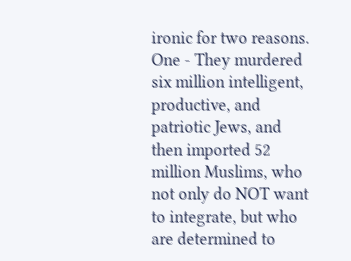ironic for two reasons.
One - They murdered six million intelligent, productive, and patriotic Jews, and then imported 52 million Muslims, who not only do NOT want to integrate, but who are determined to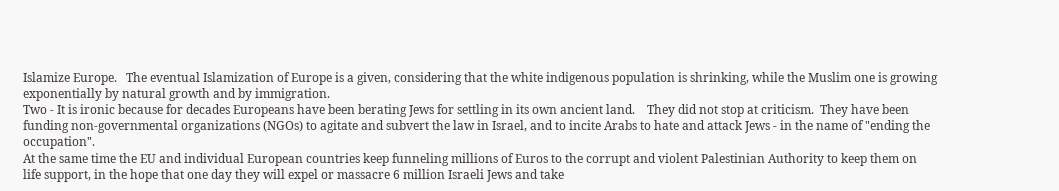Islamize Europe.   The eventual Islamization of Europe is a given, considering that the white indigenous population is shrinking, while the Muslim one is growing exponentially by natural growth and by immigration.
Two - It is ironic because for decades Europeans have been berating Jews for settling in its own ancient land.    They did not stop at criticism.  They have been funding non-governmental organizations (NGOs) to agitate and subvert the law in Israel, and to incite Arabs to hate and attack Jews - in the name of "ending the occupation".
At the same time the EU and individual European countries keep funneling millions of Euros to the corrupt and violent Palestinian Authority to keep them on life support, in the hope that one day they will expel or massacre 6 million Israeli Jews and take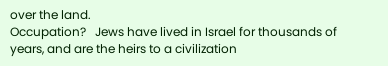over the land.
Occupation?   Jews have lived in Israel for thousands of years, and are the heirs to a civilization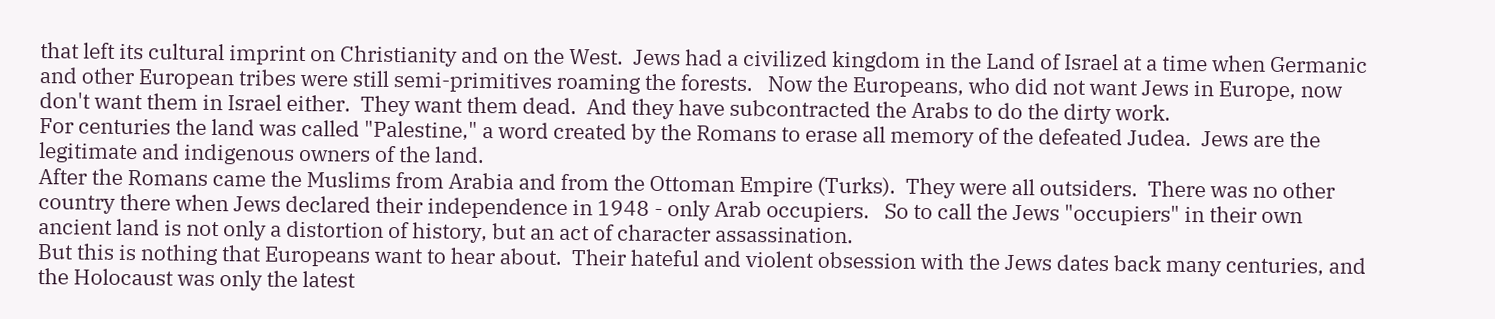that left its cultural imprint on Christianity and on the West.  Jews had a civilized kingdom in the Land of Israel at a time when Germanic and other European tribes were still semi-primitives roaming the forests.   Now the Europeans, who did not want Jews in Europe, now don't want them in Israel either.  They want them dead.  And they have subcontracted the Arabs to do the dirty work.
For centuries the land was called "Palestine," a word created by the Romans to erase all memory of the defeated Judea.  Jews are the legitimate and indigenous owners of the land.
After the Romans came the Muslims from Arabia and from the Ottoman Empire (Turks).  They were all outsiders.  There was no other country there when Jews declared their independence in 1948 - only Arab occupiers.   So to call the Jews "occupiers" in their own ancient land is not only a distortion of history, but an act of character assassination.
But this is nothing that Europeans want to hear about.  Their hateful and violent obsession with the Jews dates back many centuries, and the Holocaust was only the latest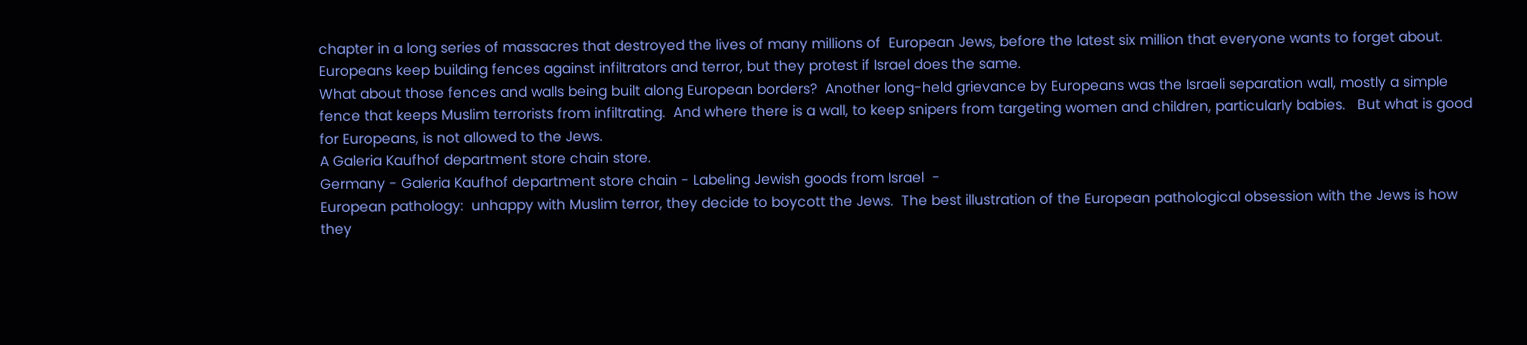chapter in a long series of massacres that destroyed the lives of many millions of  European Jews, before the latest six million that everyone wants to forget about.
Europeans keep building fences against infiltrators and terror, but they protest if Israel does the same.
What about those fences and walls being built along European borders?  Another long-held grievance by Europeans was the Israeli separation wall, mostly a simple fence that keeps Muslim terrorists from infiltrating.  And where there is a wall, to keep snipers from targeting women and children, particularly babies.   But what is good for Europeans, is not allowed to the Jews.
A Galeria Kaufhof department store chain store.
Germany - Galeria Kaufhof department store chain - Labeling Jewish goods from Israel  -
European pathology:  unhappy with Muslim terror, they decide to boycott the Jews.  The best illustration of the European pathological obsession with the Jews is how they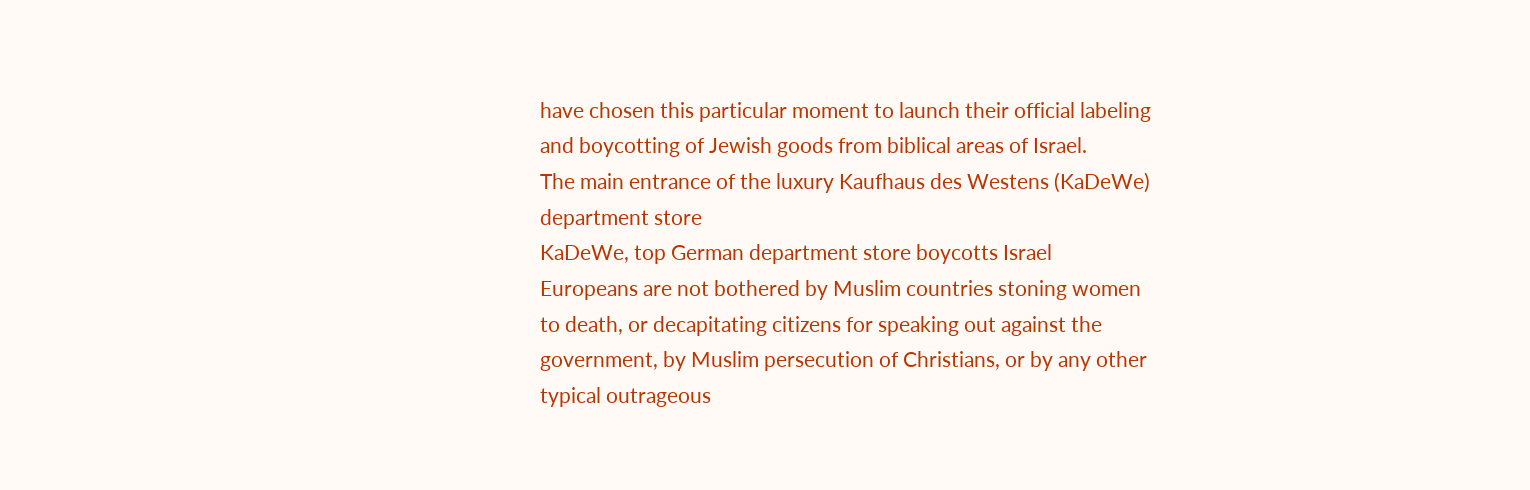have chosen this particular moment to launch their official labeling and boycotting of Jewish goods from biblical areas of Israel.
The main entrance of the luxury Kaufhaus des Westens (KaDeWe) department store
KaDeWe, top German department store boycotts Israel
Europeans are not bothered by Muslim countries stoning women to death, or decapitating citizens for speaking out against the government, by Muslim persecution of Christians, or by any other typical outrageous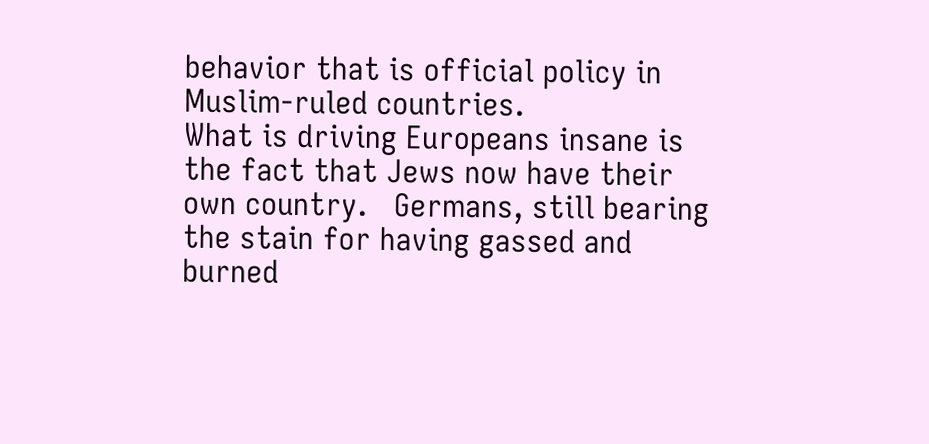behavior that is official policy in Muslim-ruled countries.
What is driving Europeans insane is the fact that Jews now have their own country.   Germans, still bearing the stain for having gassed and burned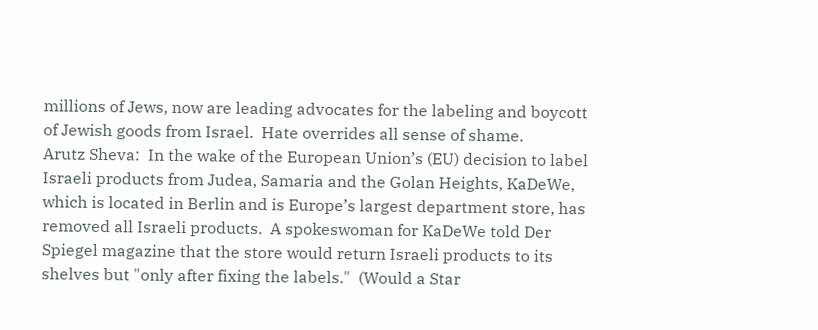millions of Jews, now are leading advocates for the labeling and boycott of Jewish goods from Israel.  Hate overrides all sense of shame.
Arutz Sheva:  In the wake of the European Union’s (EU) decision to label Israeli products from Judea, Samaria and the Golan Heights, KaDeWe, which is located in Berlin and is Europe’s largest department store, has removed all Israeli products.  A spokeswoman for KaDeWe told Der Spiegel magazine that the store would return Israeli products to its shelves but "only after fixing the labels."  (Would a Star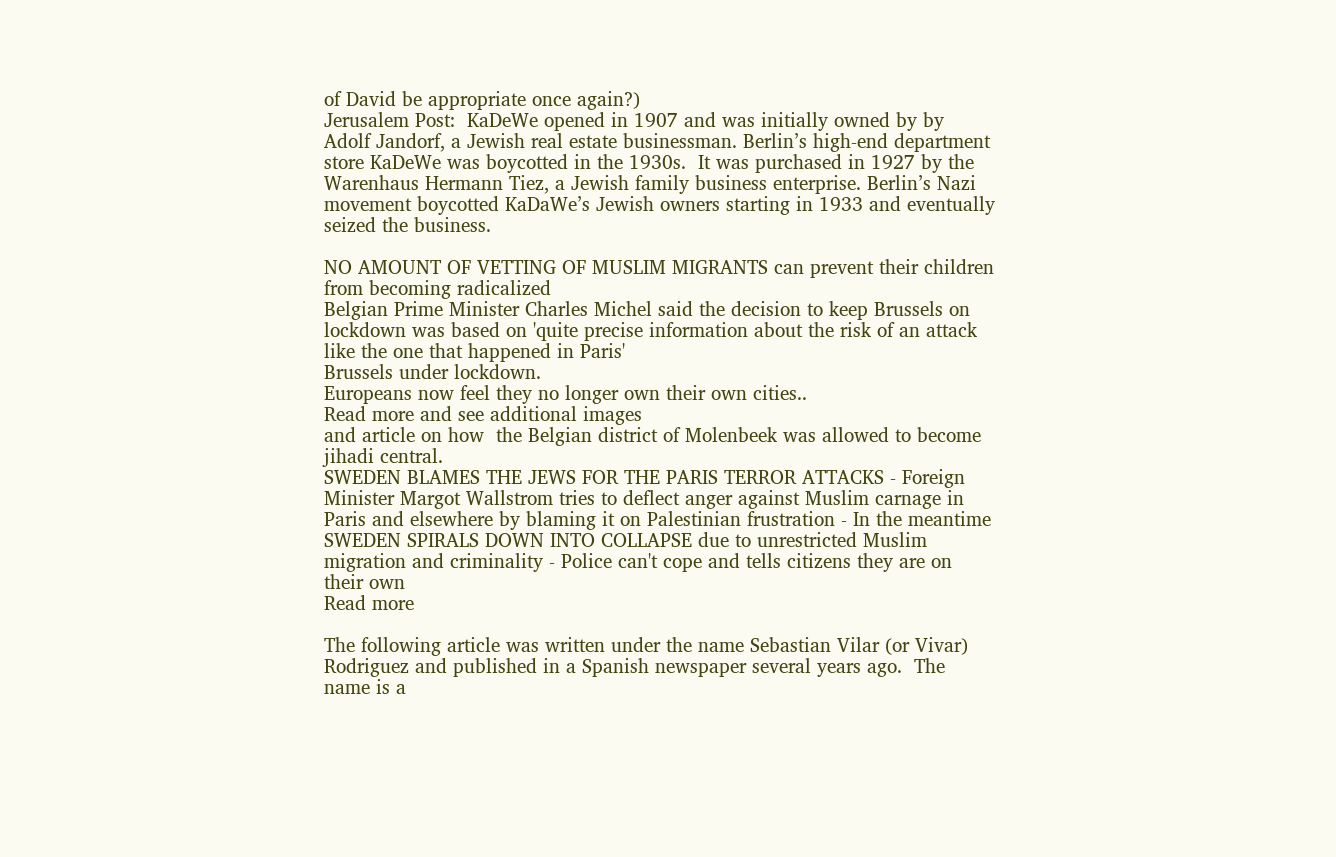of David be appropriate once again?)
Jerusalem Post:  KaDeWe opened in 1907 and was initially owned by by Adolf Jandorf, a Jewish real estate businessman. Berlin’s high-end department store KaDeWe was boycotted in the 1930s.  It was purchased in 1927 by the Warenhaus Hermann Tiez, a Jewish family business enterprise. Berlin’s Nazi movement boycotted KaDaWe’s Jewish owners starting in 1933 and eventually seized the business.

NO AMOUNT OF VETTING OF MUSLIM MIGRANTS can prevent their children from becoming radicalized
Belgian Prime Minister Charles Michel said the decision to keep Brussels on lockdown was based on 'quite precise information about the risk of an attack like the one that happened in Paris'
Brussels under lockdown.
Europeans now feel they no longer own their own cities..
Read more and see additional images
and article on how  the Belgian district of Molenbeek was allowed to become jihadi central.
SWEDEN BLAMES THE JEWS FOR THE PARIS TERROR ATTACKS - Foreign Minister Margot Wallstrom tries to deflect anger against Muslim carnage in Paris and elsewhere by blaming it on Palestinian frustration - In the meantime SWEDEN SPIRALS DOWN INTO COLLAPSE due to unrestricted Muslim migration and criminality - Police can't cope and tells citizens they are on their own
Read more

The following article was written under the name Sebastian Vilar (or Vivar) Rodriguez and published in a Spanish newspaper several years ago.  The name is a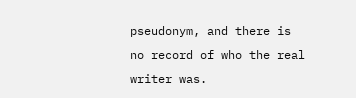pseudonym, and there is no record of who the real writer was.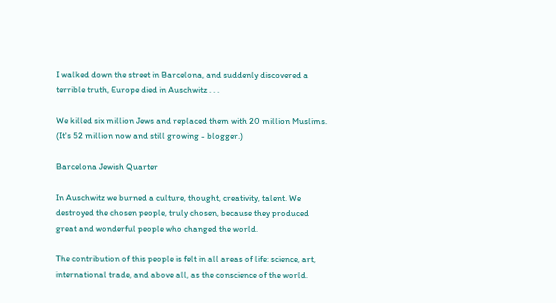I walked down the street in Barcelona, and suddenly discovered a terrible truth, Europe died in Auschwitz . . .

We killed six million Jews and replaced them with 20 million Muslims.  (It's 52 million now and still growing - blogger.)

Barcelona Jewish Quarter

In Auschwitz we burned a culture, thought, creativity, talent. We destroyed the chosen people, truly chosen, because they produced great and wonderful people who changed the world.

The contribution of this people is felt in all areas of life: science, art, international trade, and above all, as the conscience of the world.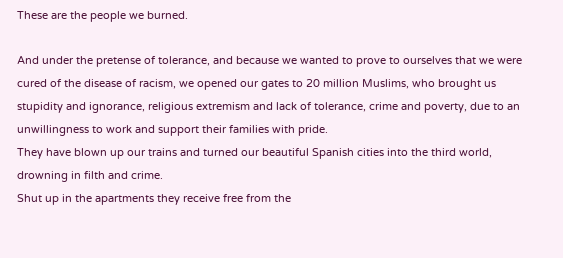These are the people we burned.

And under the pretense of tolerance, and because we wanted to prove to ourselves that we were cured of the disease of racism, we opened our gates to 20 million Muslims, who brought us stupidity and ignorance, religious extremism and lack of tolerance, crime and poverty, due to an unwillingness to work and support their families with pride.
They have blown up our trains and turned our beautiful Spanish cities into the third world, drowning in filth and crime.
Shut up in the apartments they receive free from the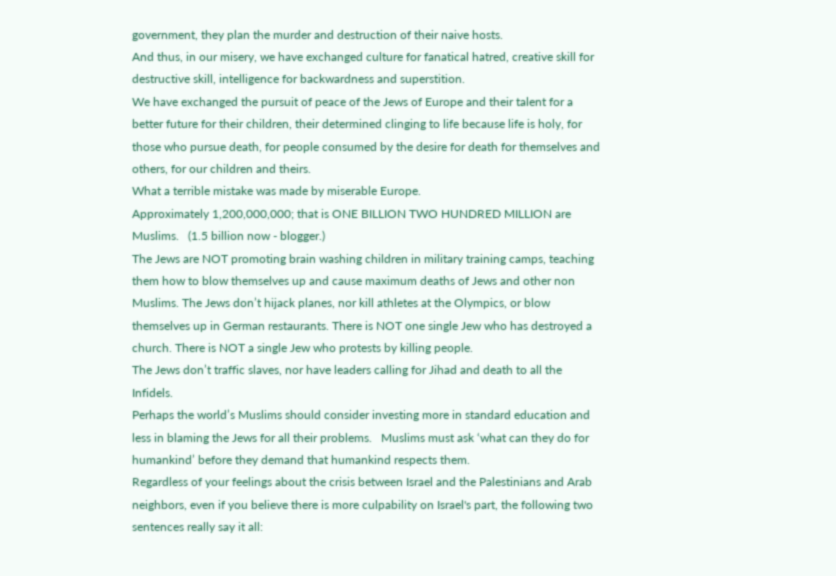government, they plan the murder and destruction of their naive hosts.
And thus, in our misery, we have exchanged culture for fanatical hatred, creative skill for destructive skill, intelligence for backwardness and superstition.
We have exchanged the pursuit of peace of the Jews of Europe and their talent for a better future for their children, their determined clinging to life because life is holy, for those who pursue death, for people consumed by the desire for death for themselves and others, for our children and theirs.
What a terrible mistake was made by miserable Europe.
Approximately 1,200,000,000; that is ONE BILLION TWO HUNDRED MILLION are Muslims.   (1.5 billion now - blogger.)
The Jews are NOT promoting brain washing children in military training camps, teaching them how to blow themselves up and cause maximum deaths of Jews and other non Muslims. The Jews don’t hijack planes, nor kill athletes at the Olympics, or blow themselves up in German restaurants. There is NOT one single Jew who has destroyed a church. There is NOT a single Jew who protests by killing people.
The Jews don’t traffic slaves, nor have leaders calling for Jihad and death to all the Infidels.
Perhaps the world’s Muslims should consider investing more in standard education and less in blaming the Jews for all their problems.   Muslims must ask ‘what can they do for humankind’ before they demand that humankind respects them.
Regardless of your feelings about the crisis between Israel and the Palestinians and Arab neighbors, even if you believe there is more culpability on Israel's part, the following two sentences really say it all: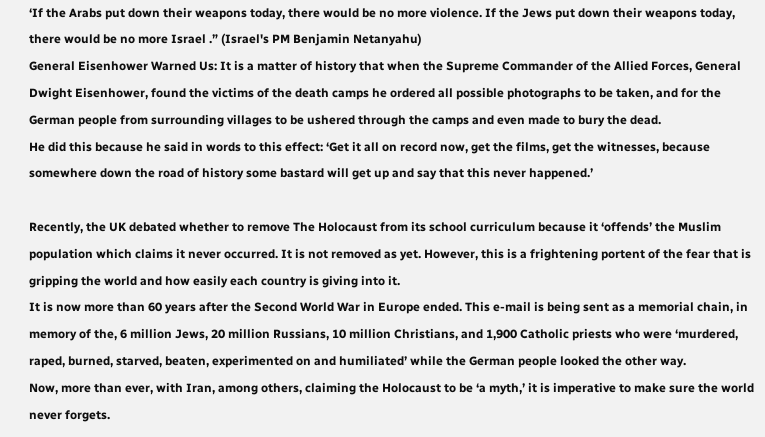‘If the Arabs put down their weapons today, there would be no more violence. If the Jews put down their weapons today, there would be no more Israel .” (Israel's PM Benjamin Netanyahu)
General Eisenhower Warned Us: It is a matter of history that when the Supreme Commander of the Allied Forces, General Dwight Eisenhower, found the victims of the death camps he ordered all possible photographs to be taken, and for the German people from surrounding villages to be ushered through the camps and even made to bury the dead.
He did this because he said in words to this effect: ‘Get it all on record now, get the films, get the witnesses, because somewhere down the road of history some bastard will get up and say that this never happened.’

Recently, the UK debated whether to remove The Holocaust from its school curriculum because it ‘offends’ the Muslim population which claims it never occurred. It is not removed as yet. However, this is a frightening portent of the fear that is gripping the world and how easily each country is giving into it.
It is now more than 60 years after the Second World War in Europe ended. This e-mail is being sent as a memorial chain, in memory of the, 6 million Jews, 20 million Russians, 10 million Christians, and 1,900 Catholic priests who were ‘murdered, raped, burned, starved, beaten, experimented on and humiliated’ while the German people looked the other way.
Now, more than ever, with Iran, among others, claiming the Holocaust to be ‘a myth,’ it is imperative to make sure the world never forgets.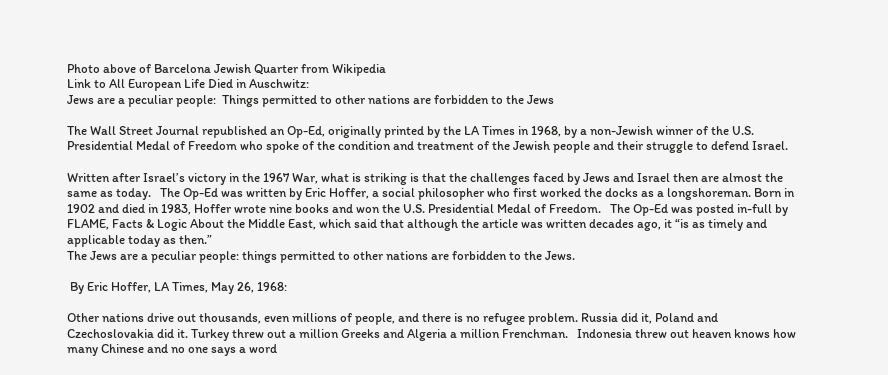Photo above of Barcelona Jewish Quarter from Wikipedia
Link to All European Life Died in Auschwitz:
Jews are a peculiar people:  Things permitted to other nations are forbidden to the Jews

The Wall Street Journal republished an Op-Ed, originally printed by the LA Times in 1968, by a non-Jewish winner of the U.S. Presidential Medal of Freedom who spoke of the condition and treatment of the Jewish people and their struggle to defend Israel.

Written after Israel’s victory in the 1967 War, what is striking is that the challenges faced by Jews and Israel then are almost the same as today.   The Op-Ed was written by Eric Hoffer, a social philosopher who first worked the docks as a longshoreman. Born in 1902 and died in 1983, Hoffer wrote nine books and won the U.S. Presidential Medal of Freedom.   The Op-Ed was posted in-full by FLAME, Facts & Logic About the Middle East, which said that although the article was written decades ago, it “is as timely and applicable today as then.”
The Jews are a peculiar people: things permitted to other nations are forbidden to the Jews.

 By Eric Hoffer, LA Times, May 26, 1968:

Other nations drive out thousands, even millions of people, and there is no refugee problem. Russia did it, Poland and Czechoslovakia did it. Turkey threw out a million Greeks and Algeria a million Frenchman.   Indonesia threw out heaven knows how many Chinese and no one says a word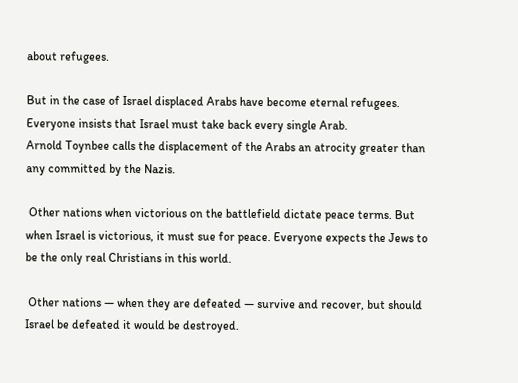about refugees.

But in the case of Israel displaced Arabs have become eternal refugees. Everyone insists that Israel must take back every single Arab.
Arnold Toynbee calls the displacement of the Arabs an atrocity greater than any committed by the Nazis.

 Other nations when victorious on the battlefield dictate peace terms. But when Israel is victorious, it must sue for peace. Everyone expects the Jews to be the only real Christians in this world.

 Other nations — when they are defeated — survive and recover, but should Israel be defeated it would be destroyed.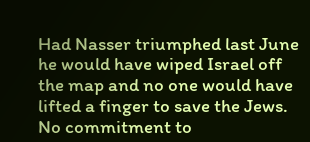Had Nasser triumphed last June he would have wiped Israel off the map and no one would have lifted a finger to save the Jews. No commitment to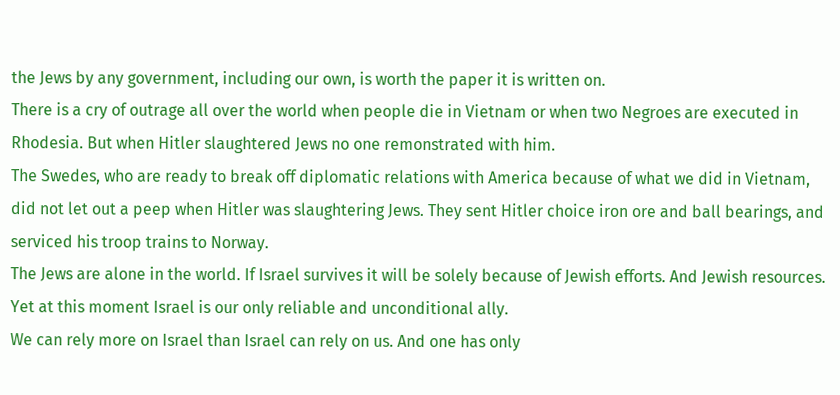the Jews by any government, including our own, is worth the paper it is written on.
There is a cry of outrage all over the world when people die in Vietnam or when two Negroes are executed in Rhodesia. But when Hitler slaughtered Jews no one remonstrated with him.
The Swedes, who are ready to break off diplomatic relations with America because of what we did in Vietnam, did not let out a peep when Hitler was slaughtering Jews. They sent Hitler choice iron ore and ball bearings, and serviced his troop trains to Norway.
The Jews are alone in the world. If Israel survives it will be solely because of Jewish efforts. And Jewish resources. Yet at this moment Israel is our only reliable and unconditional ally.
We can rely more on Israel than Israel can rely on us. And one has only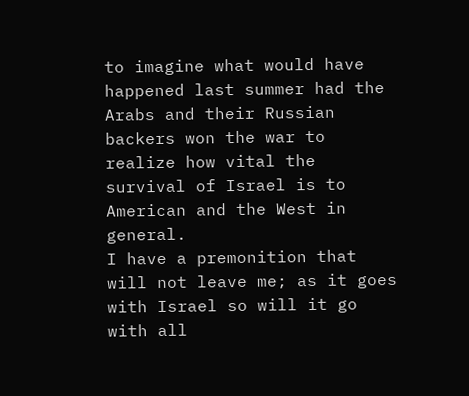to imagine what would have happened last summer had the Arabs and their Russian backers won the war to realize how vital the survival of Israel is to American and the West in general.
I have a premonition that will not leave me; as it goes with Israel so will it go with all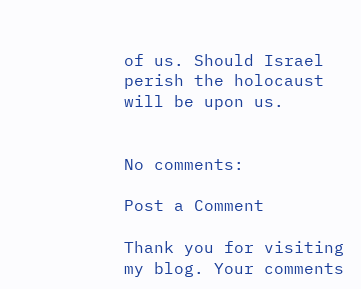of us. Should Israel perish the holocaust will be upon us.


No comments:

Post a Comment

Thank you for visiting my blog. Your comments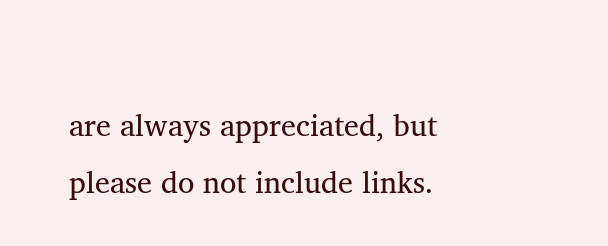are always appreciated, but please do not include links.